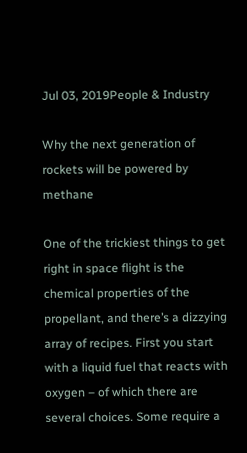Jul 03, 2019People & Industry

Why the next generation of rockets will be powered by methane

One of the trickiest things to get right in space flight is the chemical properties of the propellant, and there’s a dizzying array of recipes. First you start with a liquid fuel that reacts with oxygen – of which there are several choices. Some require a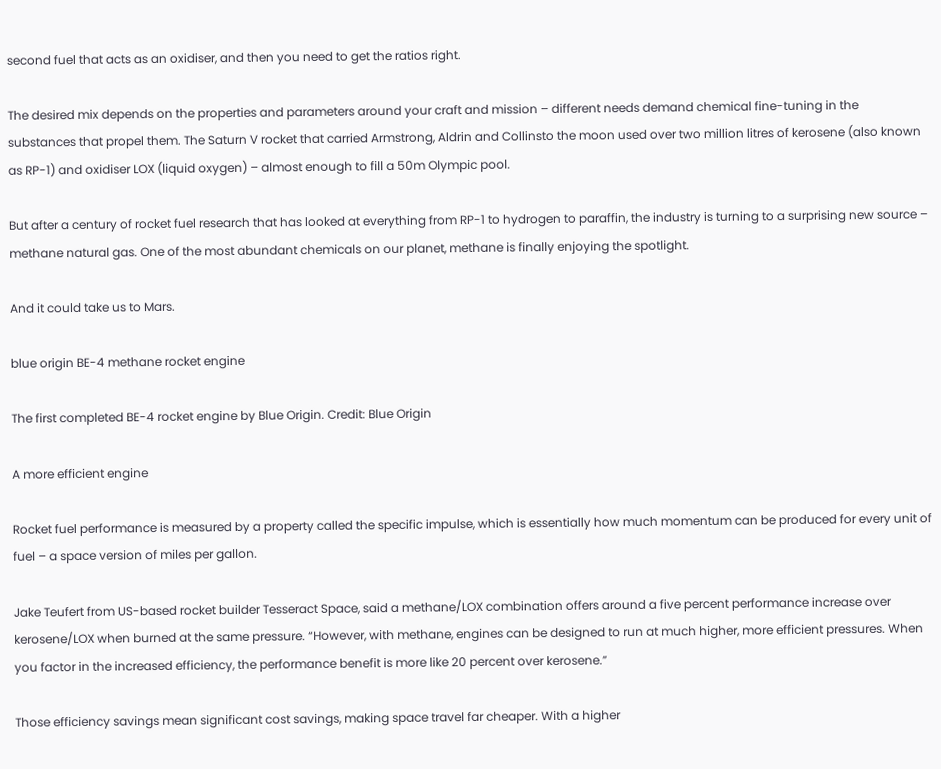second fuel that acts as an oxidiser, and then you need to get the ratios right.

The desired mix depends on the properties and parameters around your craft and mission – different needs demand chemical fine-tuning in the substances that propel them. The Saturn V rocket that carried Armstrong, Aldrin and Collinsto the moon used over two million litres of kerosene (also known as RP-1) and oxidiser LOX (liquid oxygen) – almost enough to fill a 50m Olympic pool.

But after a century of rocket fuel research that has looked at everything from RP-1 to hydrogen to paraffin, the industry is turning to a surprising new source – methane natural gas. One of the most abundant chemicals on our planet, methane is finally enjoying the spotlight.

And it could take us to Mars.

blue origin BE-4 methane rocket engine

The first completed BE-4 rocket engine by Blue Origin. Credit: Blue Origin

A more efficient engine

Rocket fuel performance is measured by a property called the specific impulse, which is essentially how much momentum can be produced for every unit of fuel – a space version of miles per gallon.

Jake Teufert from US-based rocket builder Tesseract Space, said a methane/LOX combination offers around a five percent performance increase over kerosene/LOX when burned at the same pressure. “However, with methane, engines can be designed to run at much higher, more efficient pressures. When you factor in the increased efficiency, the performance benefit is more like 20 percent over kerosene.”

Those efficiency savings mean significant cost savings, making space travel far cheaper. With a higher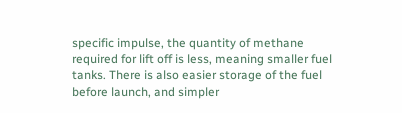specific impulse, the quantity of methane required for lift off is less, meaning smaller fuel tanks. There is also easier storage of the fuel before launch, and simpler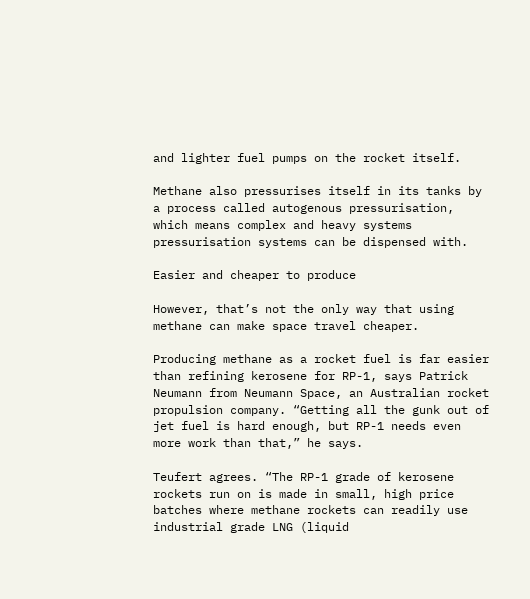and lighter fuel pumps on the rocket itself.

Methane also pressurises itself in its tanks by a process called autogenous pressurisation, which means complex and heavy systems pressurisation systems can be dispensed with.

Easier and cheaper to produce

However, that’s not the only way that using methane can make space travel cheaper.

Producing methane as a rocket fuel is far easier than refining kerosene for RP-1, says Patrick Neumann from Neumann Space, an Australian rocket propulsion company. “Getting all the gunk out of jet fuel is hard enough, but RP-1 needs even more work than that,” he says.

Teufert agrees. “The RP-1 grade of kerosene rockets run on is made in small, high price batches where methane rockets can readily use industrial grade LNG (liquid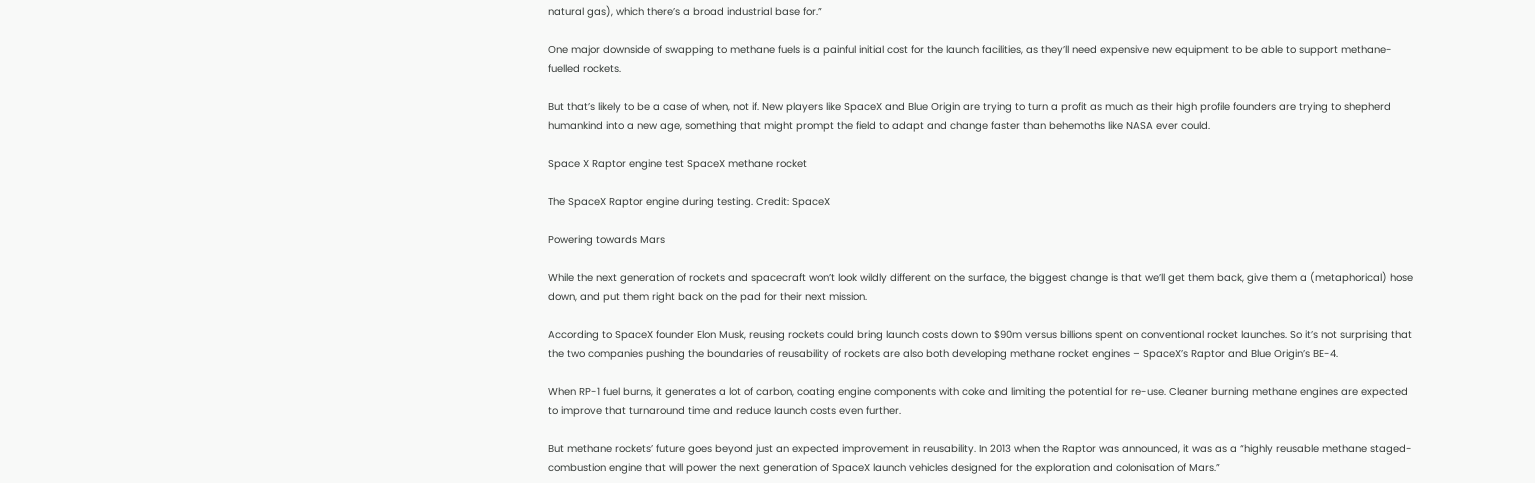natural gas), which there’s a broad industrial base for.”

One major downside of swapping to methane fuels is a painful initial cost for the launch facilities, as they’ll need expensive new equipment to be able to support methane-fuelled rockets.

But that’s likely to be a case of when, not if. New players like SpaceX and Blue Origin are trying to turn a profit as much as their high profile founders are trying to shepherd humankind into a new age, something that might prompt the field to adapt and change faster than behemoths like NASA ever could.

Space X Raptor engine test SpaceX methane rocket

The SpaceX Raptor engine during testing. Credit: SpaceX

Powering towards Mars

While the next generation of rockets and spacecraft won’t look wildly different on the surface, the biggest change is that we’ll get them back, give them a (metaphorical) hose down, and put them right back on the pad for their next mission.

According to SpaceX founder Elon Musk, reusing rockets could bring launch costs down to $90m versus billions spent on conventional rocket launches. So it’s not surprising that the two companies pushing the boundaries of reusability of rockets are also both developing methane rocket engines – SpaceX’s Raptor and Blue Origin’s BE-4.

When RP-1 fuel burns, it generates a lot of carbon, coating engine components with coke and limiting the potential for re-use. Cleaner burning methane engines are expected to improve that turnaround time and reduce launch costs even further.

But methane rockets’ future goes beyond just an expected improvement in reusability. In 2013 when the Raptor was announced, it was as a “highly reusable methane staged-combustion engine that will power the next generation of SpaceX launch vehicles designed for the exploration and colonisation of Mars.”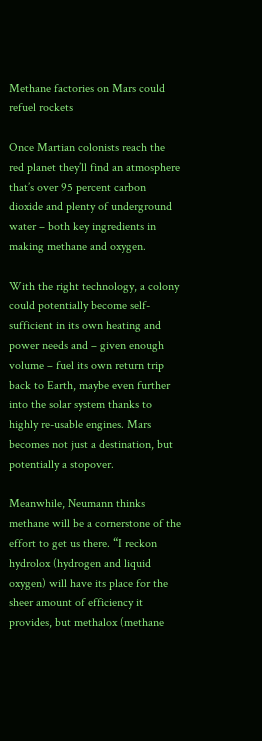Methane factories on Mars could refuel rockets

Once Martian colonists reach the red planet they’ll find an atmosphere that’s over 95 percent carbon dioxide and plenty of underground water – both key ingredients in making methane and oxygen.

With the right technology, a colony could potentially become self-sufficient in its own heating and power needs and – given enough volume – fuel its own return trip back to Earth, maybe even further into the solar system thanks to highly re-usable engines. Mars becomes not just a destination, but potentially a stopover.

Meanwhile, Neumann thinks methane will be a cornerstone of the effort to get us there. “I reckon hydrolox (hydrogen and liquid oxygen) will have its place for the sheer amount of efficiency it provides, but methalox (methane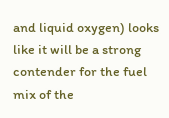and liquid oxygen) looks like it will be a strong contender for the fuel mix of the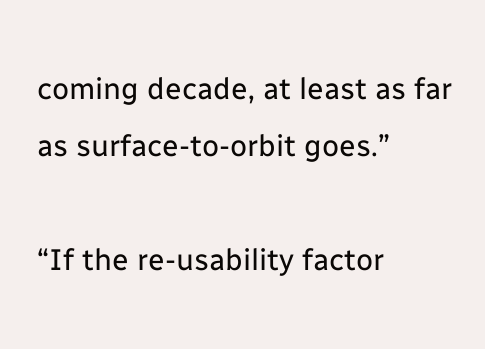coming decade, at least as far as surface-to-orbit goes.”

“If the re-usability factor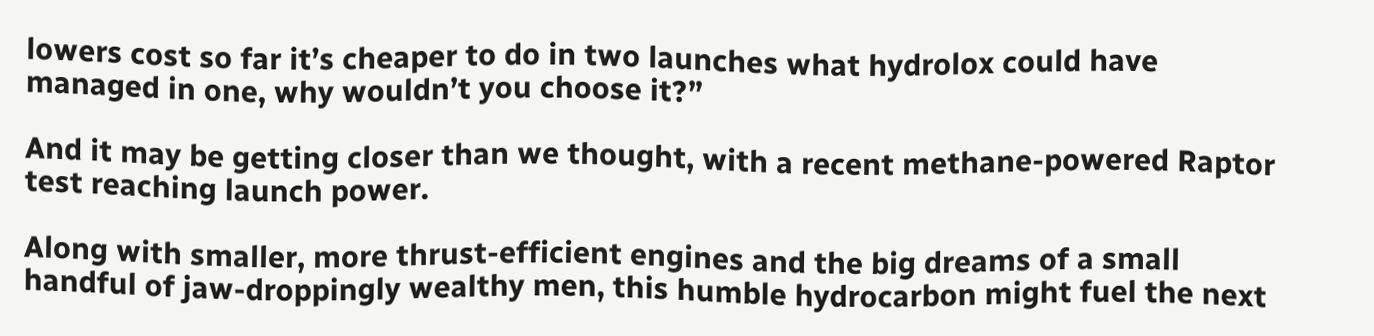lowers cost so far it’s cheaper to do in two launches what hydrolox could have managed in one, why wouldn’t you choose it?”

And it may be getting closer than we thought, with a recent methane-powered Raptor test reaching launch power.

Along with smaller, more thrust-efficient engines and the big dreams of a small handful of jaw-droppingly wealthy men, this humble hydrocarbon might fuel the next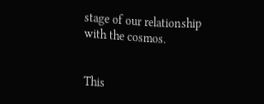stage of our relationship with the cosmos.


This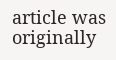article was originally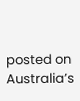posted on Australia’s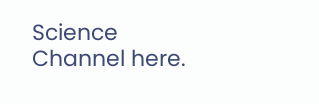Science Channel here.